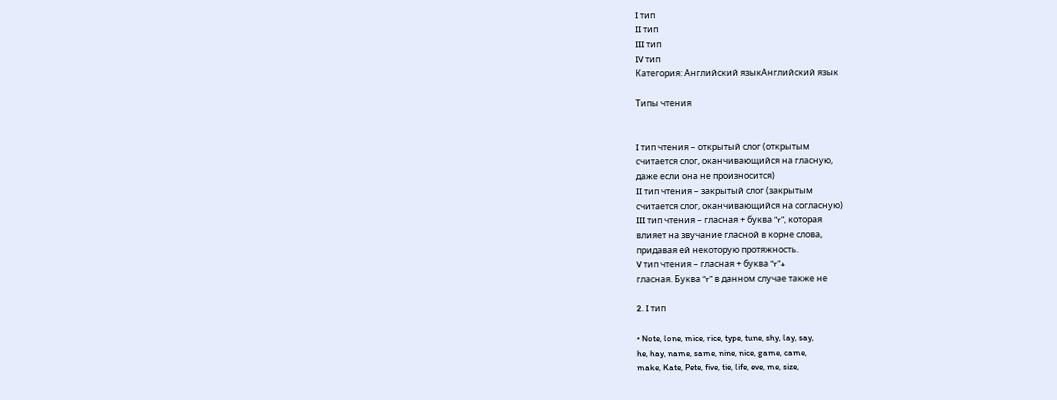I тип
II тип
III тип
IV тип
Категория: Английский языкАнглийский язык

Типы чтения


I тип чтения – открытый слог (открытым
считается слог, оканчивающийся на гласную,
даже если она не произносится)
II тип чтения – закрытый слог (закрытым
считается слог, оканчивающийся на согласную)
III тип чтения – гласная + буква “r”, которая
влияет на звучание гласной в корне слова,
придавая ей некоторую протяжность.
V тип чтения – гласная + буква “r”+
гласная. Буква “r” в данном случае также не

2. I тип

• Note, lone, mice, rice, type, tune, shy, lay, say,
he, hay, name, same, nine, nice, game, came,
make, Kate, Pete, five, tie, life, eve, me, size,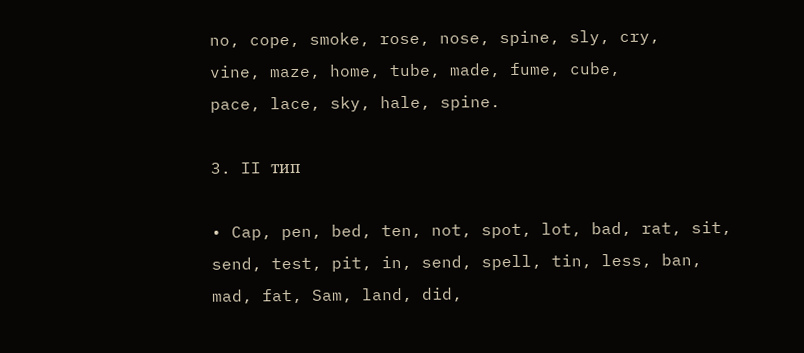no, cope, smoke, rose, nose, spine, sly, cry,
vine, maze, home, tube, made, fume, cube,
pace, lace, sky, hale, spine.

3. II тип

• Cap, pen, bed, ten, not, spot, lot, bad, rat, sit,
send, test, pit, in, send, spell, tin, less, ban,
mad, fat, Sam, land, did,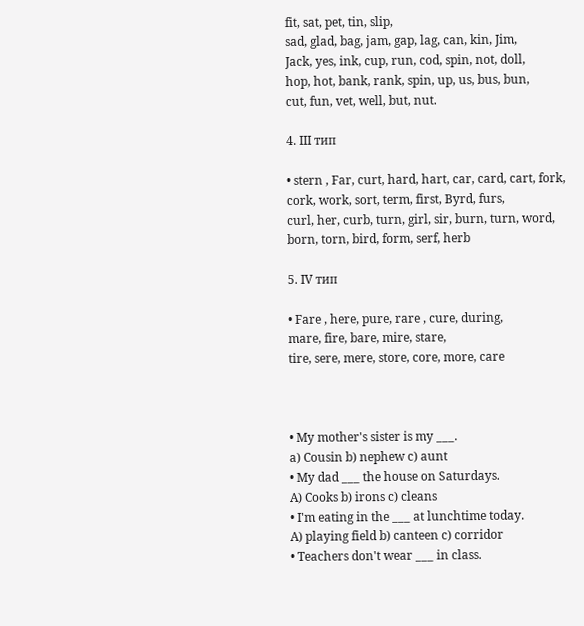fit, sat, pet, tin, slip,
sad, glad, bag, jam, gap, lag, can, kin, Jim,
Jack, yes, ink, cup, run, cod, spin, not, doll,
hop, hot, bank, rank, spin, up, us, bus, bun,
cut, fun, vet, well, but, nut.

4. III тип

• stern , Far, curt, hard, hart, car, card, cart, fork,
cork, work, sort, term, first, Byrd, furs,
curl, her, curb, turn, girl, sir, burn, turn, word,
born, torn, bird, form, serf, herb

5. IV тип

• Fare , here, pure, rare , cure, during,
mare, fire, bare, mire, stare,
tire, sere, mere, store, core, more, care



• My mother's sister is my ___.
a) Cousin b) nephew c) aunt
• My dad ___ the house on Saturdays.
A) Cooks b) irons c) cleans
• I'm eating in the ___ at lunchtime today.
A) playing field b) canteen c) corridor
• Teachers don't wear ___ in class.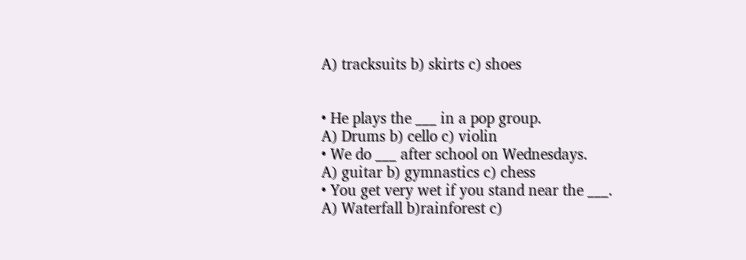A) tracksuits b) skirts c) shoes


• He plays the ___ in a pop group.
A) Drums b) cello c) violin
• We do ___ after school on Wednesdays.
A) guitar b) gymnastics c) chess
• You get very wet if you stand near the ___.
A) Waterfall b)rainforest c)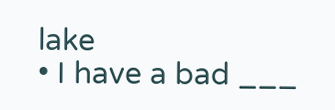lake
• I have a bad ___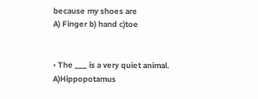because my shoes are
A) Finger b) hand c)toe


• The ___ is a very quiet animal.
A)Hippopotamus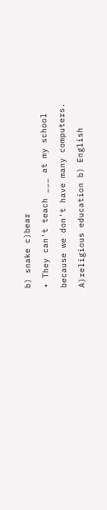b) snake c)bear
• They can't teach ___ at my school
because we don't have many computers.
A)religious education b) English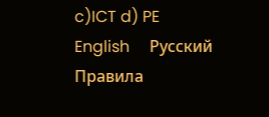c)ICT d) PE
English     Русский Правила